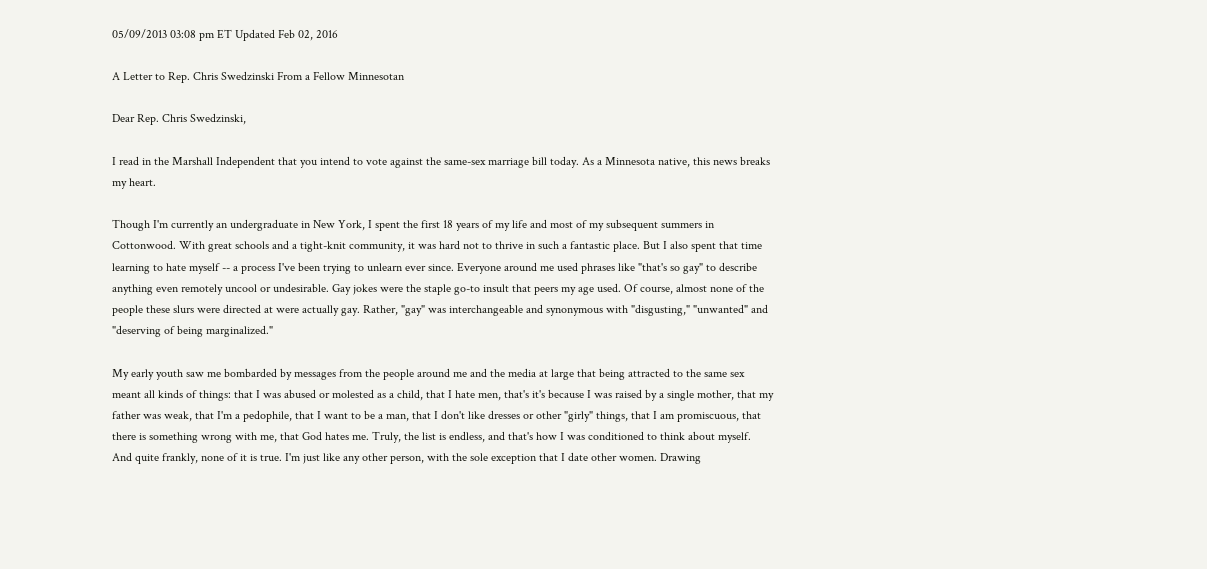05/09/2013 03:08 pm ET Updated Feb 02, 2016

A Letter to Rep. Chris Swedzinski From a Fellow Minnesotan

Dear Rep. Chris Swedzinski,

I read in the Marshall Independent that you intend to vote against the same-sex marriage bill today. As a Minnesota native, this news breaks my heart.

Though I'm currently an undergraduate in New York, I spent the first 18 years of my life and most of my subsequent summers in Cottonwood. With great schools and a tight-knit community, it was hard not to thrive in such a fantastic place. But I also spent that time learning to hate myself -- a process I've been trying to unlearn ever since. Everyone around me used phrases like "that's so gay" to describe anything even remotely uncool or undesirable. Gay jokes were the staple go-to insult that peers my age used. Of course, almost none of the people these slurs were directed at were actually gay. Rather, "gay" was interchangeable and synonymous with "disgusting," "unwanted" and "deserving of being marginalized."

My early youth saw me bombarded by messages from the people around me and the media at large that being attracted to the same sex meant all kinds of things: that I was abused or molested as a child, that I hate men, that's it's because I was raised by a single mother, that my father was weak, that I'm a pedophile, that I want to be a man, that I don't like dresses or other "girly" things, that I am promiscuous, that there is something wrong with me, that God hates me. Truly, the list is endless, and that's how I was conditioned to think about myself. And quite frankly, none of it is true. I'm just like any other person, with the sole exception that I date other women. Drawing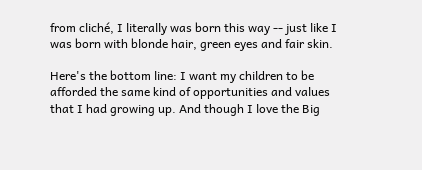from cliché, I literally was born this way -- just like I was born with blonde hair, green eyes and fair skin.

Here's the bottom line: I want my children to be afforded the same kind of opportunities and values that I had growing up. And though I love the Big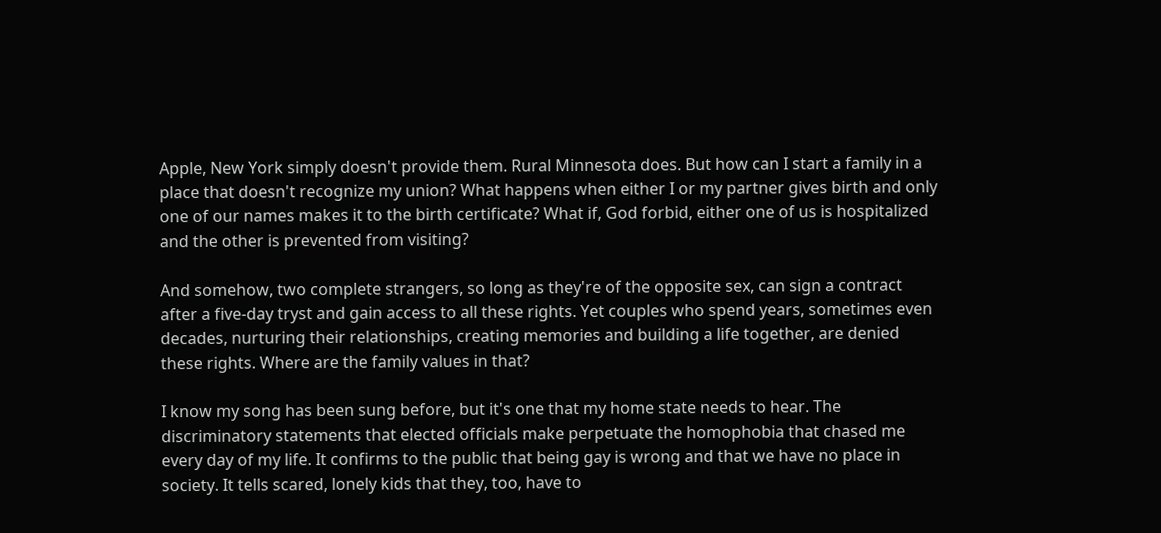Apple, New York simply doesn't provide them. Rural Minnesota does. But how can I start a family in a place that doesn't recognize my union? What happens when either I or my partner gives birth and only one of our names makes it to the birth certificate? What if, God forbid, either one of us is hospitalized and the other is prevented from visiting?

And somehow, two complete strangers, so long as they're of the opposite sex, can sign a contract after a five-day tryst and gain access to all these rights. Yet couples who spend years, sometimes even decades, nurturing their relationships, creating memories and building a life together, are denied these rights. Where are the family values in that?

I know my song has been sung before, but it's one that my home state needs to hear. The discriminatory statements that elected officials make perpetuate the homophobia that chased me every day of my life. It confirms to the public that being gay is wrong and that we have no place in society. It tells scared, lonely kids that they, too, have to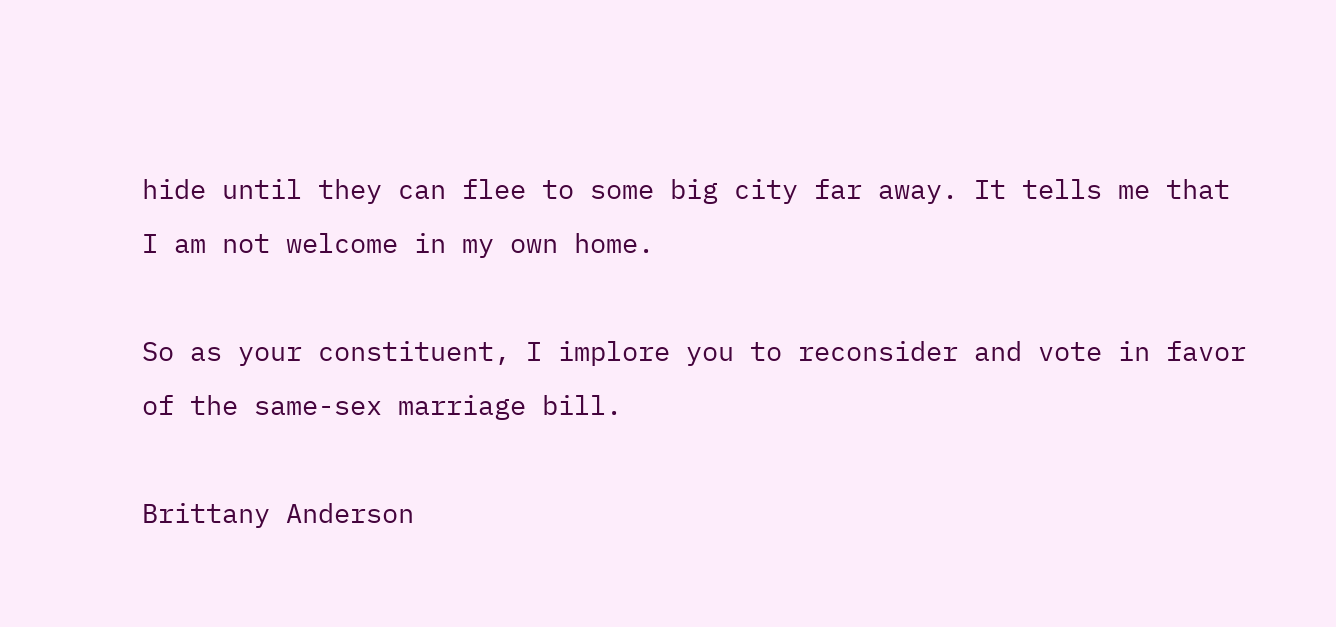hide until they can flee to some big city far away. It tells me that I am not welcome in my own home.

So as your constituent, I implore you to reconsider and vote in favor of the same-sex marriage bill.

Brittany Anderson